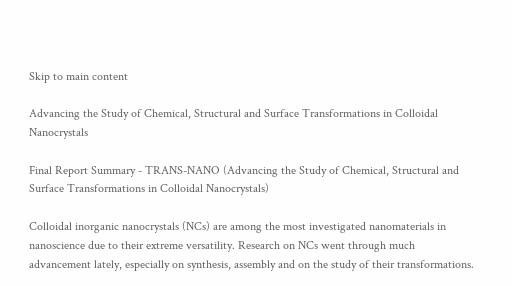Skip to main content

Advancing the Study of Chemical, Structural and Surface Transformations in Colloidal Nanocrystals

Final Report Summary - TRANS-NANO (Advancing the Study of Chemical, Structural and Surface Transformations in Colloidal Nanocrystals)

Colloidal inorganic nanocrystals (NCs) are among the most investigated nanomaterials in nanoscience due to their extreme versatility. Research on NCs went through much advancement lately, especially on synthesis, assembly and on the study of their transformations.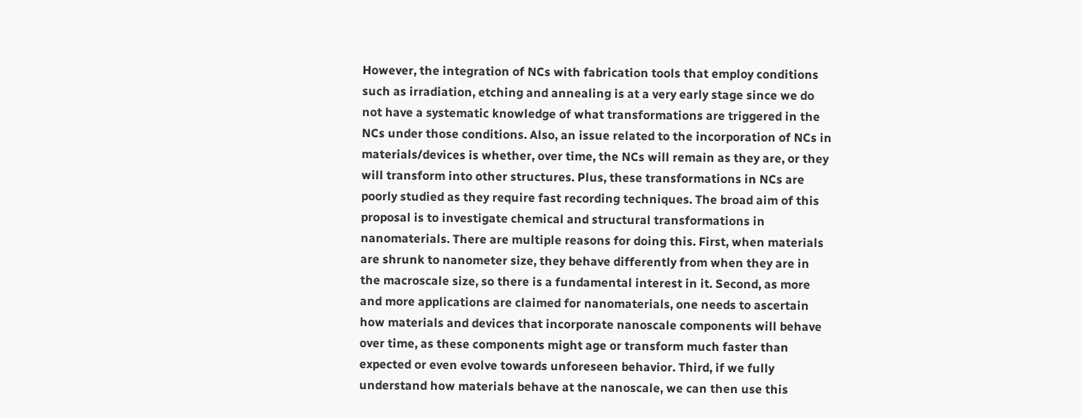However, the integration of NCs with fabrication tools that employ conditions such as irradiation, etching and annealing is at a very early stage since we do not have a systematic knowledge of what transformations are triggered in the NCs under those conditions. Also, an issue related to the incorporation of NCs in materials/devices is whether, over time, the NCs will remain as they are, or they will transform into other structures. Plus, these transformations in NCs are poorly studied as they require fast recording techniques. The broad aim of this proposal is to investigate chemical and structural transformations in nanomaterials. There are multiple reasons for doing this. First, when materials are shrunk to nanometer size, they behave differently from when they are in the macroscale size, so there is a fundamental interest in it. Second, as more and more applications are claimed for nanomaterials, one needs to ascertain how materials and devices that incorporate nanoscale components will behave over time, as these components might age or transform much faster than expected or even evolve towards unforeseen behavior. Third, if we fully understand how materials behave at the nanoscale, we can then use this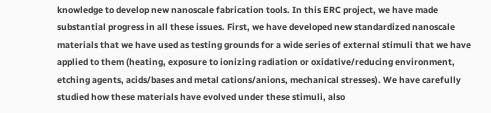knowledge to develop new nanoscale fabrication tools. In this ERC project, we have made substantial progress in all these issues. First, we have developed new standardized nanoscale materials that we have used as testing grounds for a wide series of external stimuli that we have applied to them (heating, exposure to ionizing radiation or oxidative/reducing environment, etching agents, acids/bases and metal cations/anions, mechanical stresses). We have carefully studied how these materials have evolved under these stimuli, also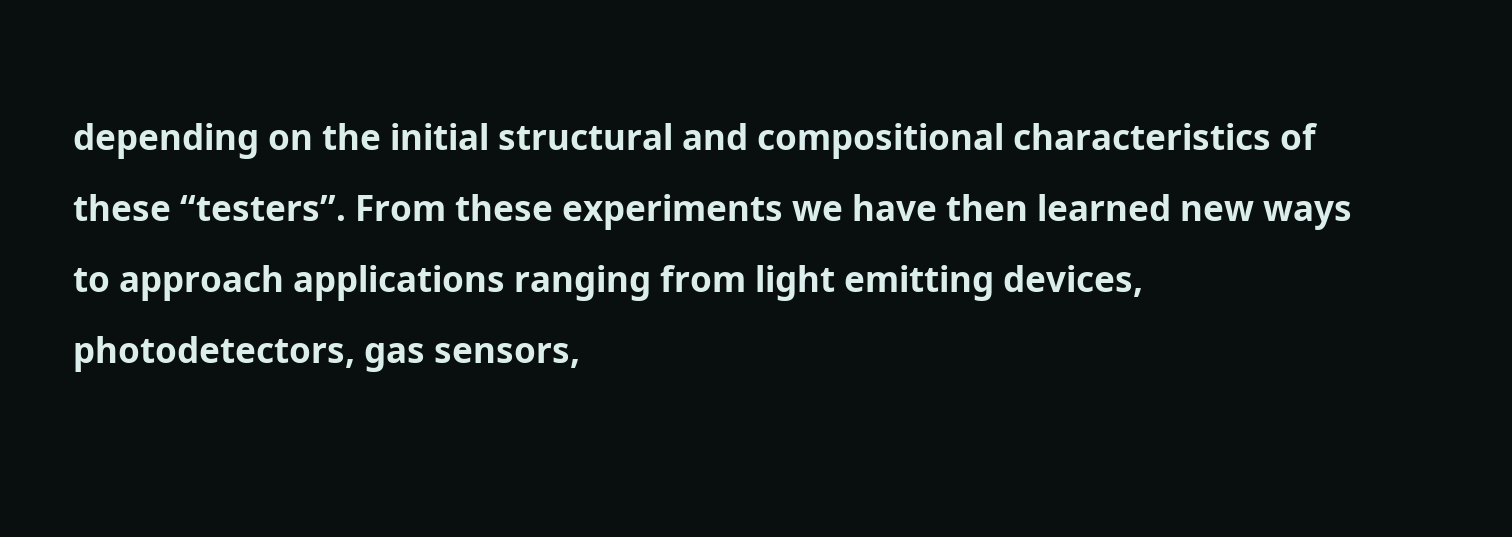depending on the initial structural and compositional characteristics of these “testers”. From these experiments we have then learned new ways to approach applications ranging from light emitting devices, photodetectors, gas sensors,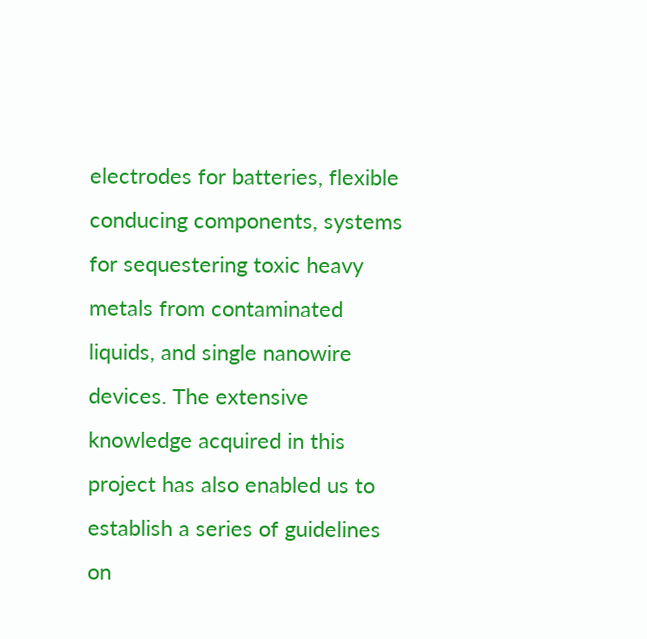electrodes for batteries, flexible conducing components, systems for sequestering toxic heavy metals from contaminated liquids, and single nanowire devices. The extensive knowledge acquired in this project has also enabled us to establish a series of guidelines on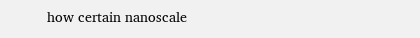how certain nanoscale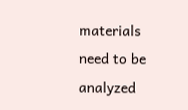materials need to be analyzed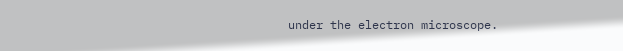under the electron microscope.